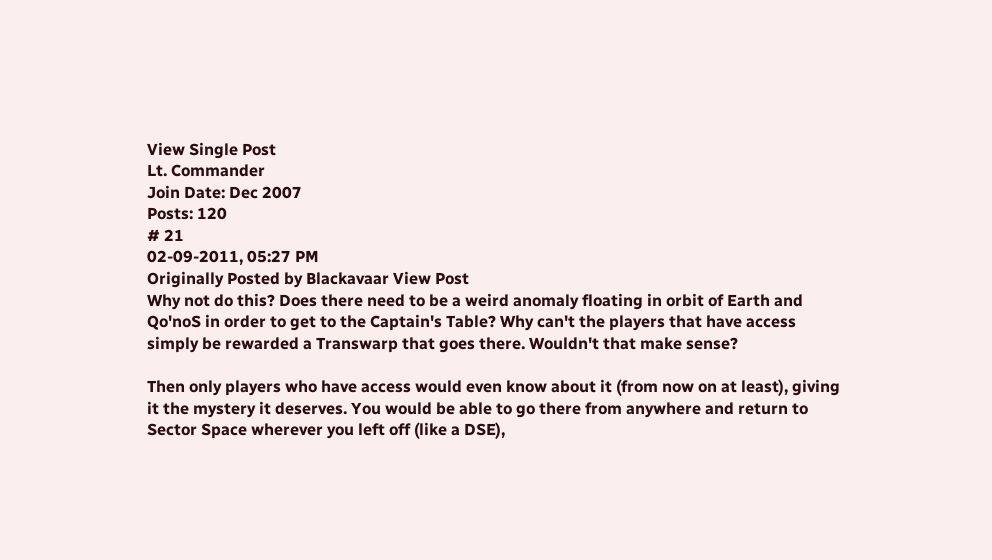View Single Post
Lt. Commander
Join Date: Dec 2007
Posts: 120
# 21
02-09-2011, 05:27 PM
Originally Posted by Blackavaar View Post
Why not do this? Does there need to be a weird anomaly floating in orbit of Earth and Qo'noS in order to get to the Captain's Table? Why can't the players that have access simply be rewarded a Transwarp that goes there. Wouldn't that make sense?

Then only players who have access would even know about it (from now on at least), giving it the mystery it deserves. You would be able to go there from anywhere and return to Sector Space wherever you left off (like a DSE),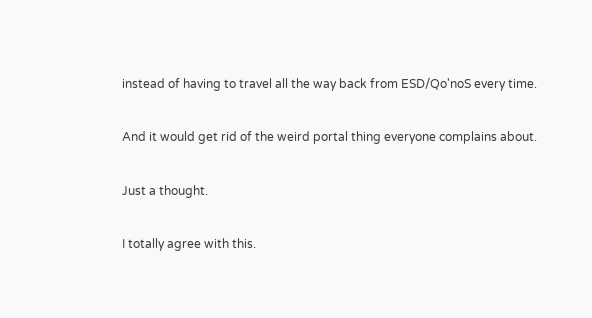instead of having to travel all the way back from ESD/Qo'noS every time.

And it would get rid of the weird portal thing everyone complains about.

Just a thought.

I totally agree with this.